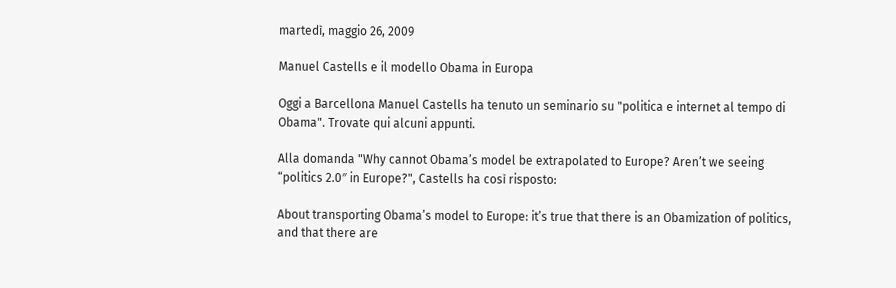martedì, maggio 26, 2009

Manuel Castells e il modello Obama in Europa

Oggi a Barcellona Manuel Castells ha tenuto un seminario su "politica e internet al tempo di Obama". Trovate qui alcuni appunti.

Alla domanda "Why cannot Obama’s model be extrapolated to Europe? Aren’t we seeing “politics 2.0″ in Europe?", Castells ha così risposto:

About transporting Obama’s model to Europe: it’s true that there is an Obamization of politics, and that there are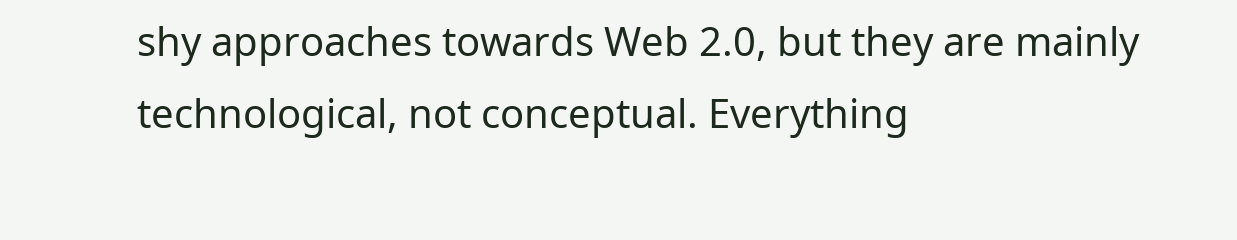shy approaches towards Web 2.0, but they are mainly technological, not conceptual. Everything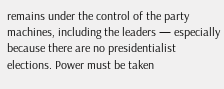remains under the control of the party machines, including the leaders — especially because there are no presidentialist elections. Power must be taken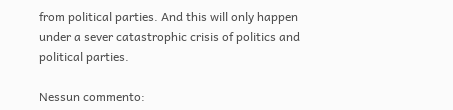from political parties. And this will only happen under a sever catastrophic crisis of politics and political parties.

Nessun commento: